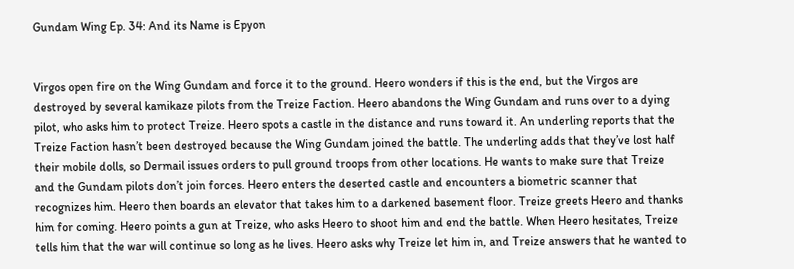Gundam Wing Ep. 34: And its Name is Epyon


Virgos open fire on the Wing Gundam and force it to the ground. Heero wonders if this is the end, but the Virgos are destroyed by several kamikaze pilots from the Treize Faction. Heero abandons the Wing Gundam and runs over to a dying pilot, who asks him to protect Treize. Heero spots a castle in the distance and runs toward it. An underling reports that the Treize Faction hasn’t been destroyed because the Wing Gundam joined the battle. The underling adds that they’ve lost half their mobile dolls, so Dermail issues orders to pull ground troops from other locations. He wants to make sure that Treize and the Gundam pilots don’t join forces. Heero enters the deserted castle and encounters a biometric scanner that recognizes him. Heero then boards an elevator that takes him to a darkened basement floor. Treize greets Heero and thanks him for coming. Heero points a gun at Treize, who asks Heero to shoot him and end the battle. When Heero hesitates, Treize tells him that the war will continue so long as he lives. Heero asks why Treize let him in, and Treize answers that he wanted to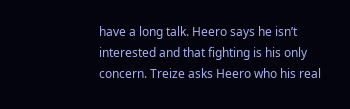have a long talk. Heero says he isn’t interested and that fighting is his only concern. Treize asks Heero who his real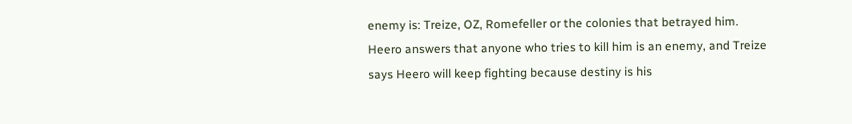enemy is: Treize, OZ, Romefeller or the colonies that betrayed him. Heero answers that anyone who tries to kill him is an enemy, and Treize says Heero will keep fighting because destiny is his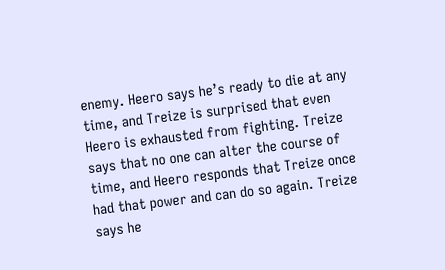enemy. Heero says he’s ready to die at any time, and Treize is surprised that even Heero is exhausted from fighting. Treize says that no one can alter the course of time, and Heero responds that Treize once had that power and can do so again. Treize says he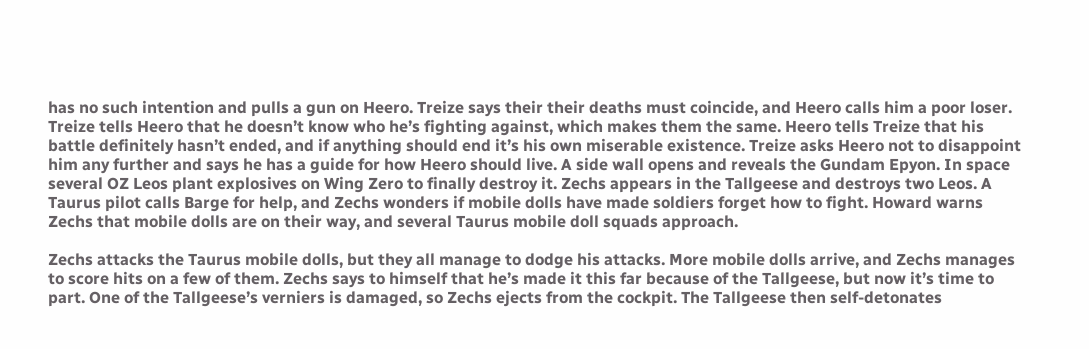has no such intention and pulls a gun on Heero. Treize says their their deaths must coincide, and Heero calls him a poor loser. Treize tells Heero that he doesn’t know who he’s fighting against, which makes them the same. Heero tells Treize that his battle definitely hasn’t ended, and if anything should end it’s his own miserable existence. Treize asks Heero not to disappoint him any further and says he has a guide for how Heero should live. A side wall opens and reveals the Gundam Epyon. In space several OZ Leos plant explosives on Wing Zero to finally destroy it. Zechs appears in the Tallgeese and destroys two Leos. A Taurus pilot calls Barge for help, and Zechs wonders if mobile dolls have made soldiers forget how to fight. Howard warns Zechs that mobile dolls are on their way, and several Taurus mobile doll squads approach.

Zechs attacks the Taurus mobile dolls, but they all manage to dodge his attacks. More mobile dolls arrive, and Zechs manages to score hits on a few of them. Zechs says to himself that he’s made it this far because of the Tallgeese, but now it’s time to part. One of the Tallgeese’s verniers is damaged, so Zechs ejects from the cockpit. The Tallgeese then self-detonates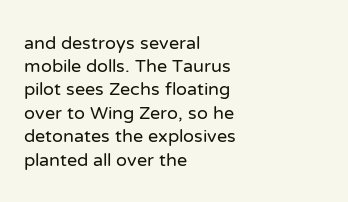and destroys several mobile dolls. The Taurus pilot sees Zechs floating over to Wing Zero, so he detonates the explosives planted all over the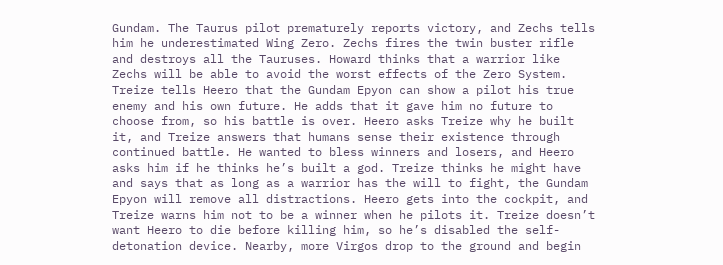Gundam. The Taurus pilot prematurely reports victory, and Zechs tells him he underestimated Wing Zero. Zechs fires the twin buster rifle and destroys all the Tauruses. Howard thinks that a warrior like Zechs will be able to avoid the worst effects of the Zero System. Treize tells Heero that the Gundam Epyon can show a pilot his true enemy and his own future. He adds that it gave him no future to choose from, so his battle is over. Heero asks Treize why he built it, and Treize answers that humans sense their existence through continued battle. He wanted to bless winners and losers, and Heero asks him if he thinks he’s built a god. Treize thinks he might have and says that as long as a warrior has the will to fight, the Gundam Epyon will remove all distractions. Heero gets into the cockpit, and Treize warns him not to be a winner when he pilots it. Treize doesn’t want Heero to die before killing him, so he’s disabled the self-detonation device. Nearby, more Virgos drop to the ground and begin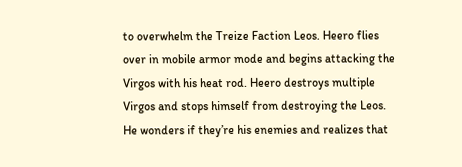to overwhelm the Treize Faction Leos. Heero flies over in mobile armor mode and begins attacking the Virgos with his heat rod. Heero destroys multiple Virgos and stops himself from destroying the Leos. He wonders if they’re his enemies and realizes that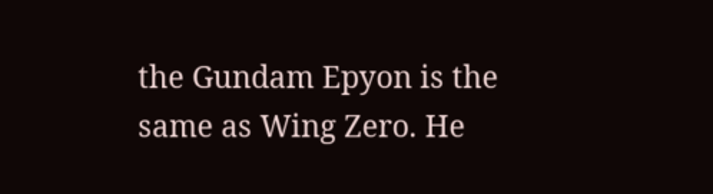the Gundam Epyon is the same as Wing Zero. He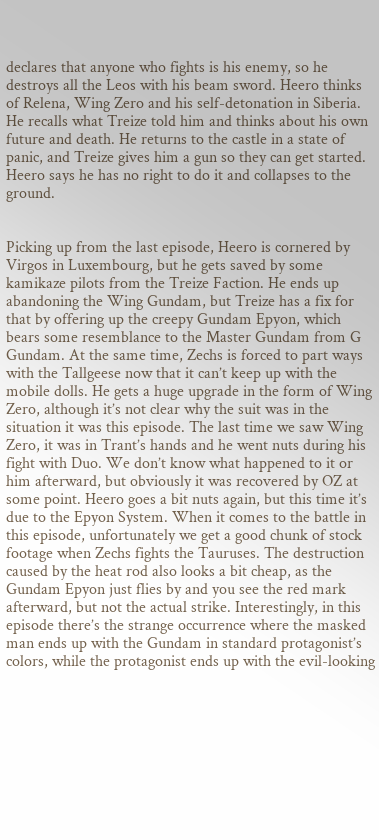declares that anyone who fights is his enemy, so he destroys all the Leos with his beam sword. Heero thinks of Relena, Wing Zero and his self-detonation in Siberia. He recalls what Treize told him and thinks about his own future and death. He returns to the castle in a state of panic, and Treize gives him a gun so they can get started. Heero says he has no right to do it and collapses to the ground.


Picking up from the last episode, Heero is cornered by Virgos in Luxembourg, but he gets saved by some kamikaze pilots from the Treize Faction. He ends up abandoning the Wing Gundam, but Treize has a fix for that by offering up the creepy Gundam Epyon, which bears some resemblance to the Master Gundam from G Gundam. At the same time, Zechs is forced to part ways with the Tallgeese now that it can’t keep up with the mobile dolls. He gets a huge upgrade in the form of Wing Zero, although it’s not clear why the suit was in the situation it was this episode. The last time we saw Wing Zero, it was in Trant’s hands and he went nuts during his fight with Duo. We don’t know what happened to it or him afterward, but obviously it was recovered by OZ at some point. Heero goes a bit nuts again, but this time it’s due to the Epyon System. When it comes to the battle in this episode, unfortunately we get a good chunk of stock footage when Zechs fights the Tauruses. The destruction caused by the heat rod also looks a bit cheap, as the Gundam Epyon just flies by and you see the red mark afterward, but not the actual strike. Interestingly, in this episode there’s the strange occurrence where the masked man ends up with the Gundam in standard protagonist’s colors, while the protagonist ends up with the evil-looking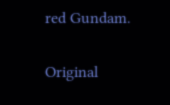red Gundam.

Original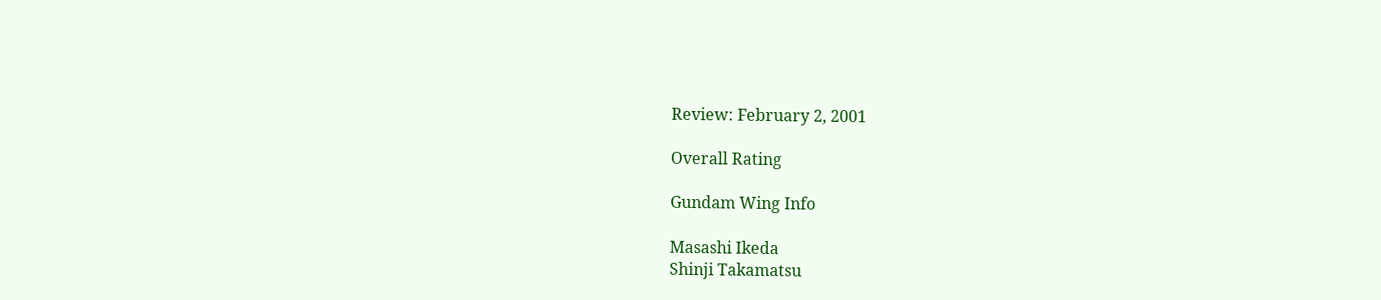Review: February 2, 2001

Overall Rating

Gundam Wing Info

Masashi Ikeda
Shinji Takamatsu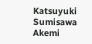Katsuyuki Sumisawa
Akemi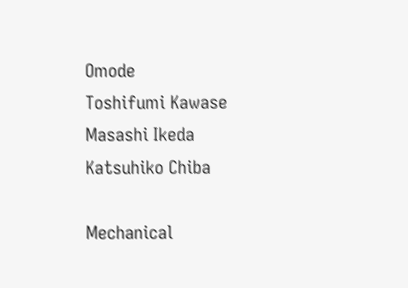Omode
Toshifumi Kawase
Masashi Ikeda
Katsuhiko Chiba

Mechanical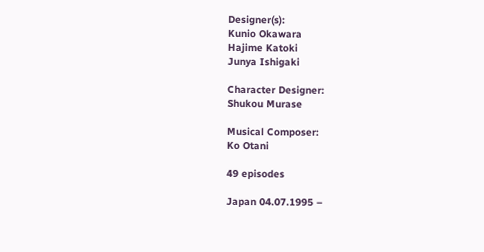Designer(s):
Kunio Okawara
Hajime Katoki
Junya Ishigaki

Character Designer:
Shukou Murase

Musical Composer:
Ko Otani

49 episodes

Japan 04.07.1995 –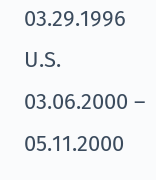03.29.1996
U.S. 03.06.2000 – 05.11.2000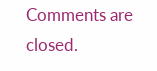Comments are closed.